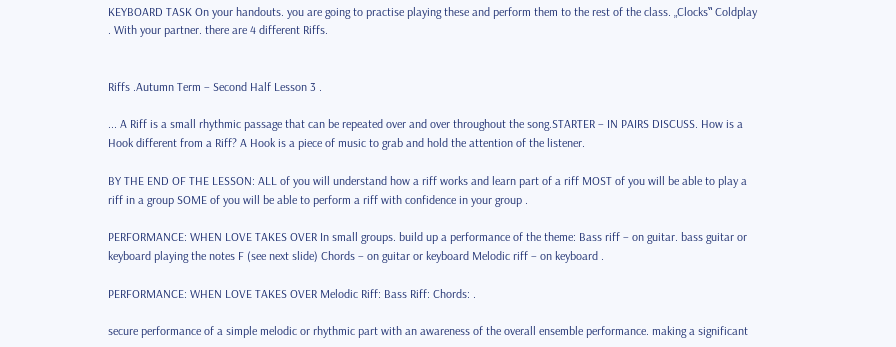KEYBOARD TASK On your handouts. you are going to practise playing these and perform them to the rest of the class. „Clocks‟ Coldplay . With your partner. there are 4 different Riffs.


Riffs .Autumn Term – Second Half Lesson 3 .

... A Riff is a small rhythmic passage that can be repeated over and over throughout the song.STARTER – IN PAIRS DISCUSS. How is a Hook different from a Riff? A Hook is a piece of music to grab and hold the attention of the listener.

BY THE END OF THE LESSON: ALL of you will understand how a riff works and learn part of a riff MOST of you will be able to play a riff in a group SOME of you will be able to perform a riff with confidence in your group .

PERFORMANCE: WHEN LOVE TAKES OVER In small groups. build up a performance of the theme: Bass riff – on guitar. bass guitar or keyboard playing the notes F (see next slide) Chords – on guitar or keyboard Melodic riff – on keyboard .

PERFORMANCE: WHEN LOVE TAKES OVER Melodic Riff: Bass Riff: Chords: .

secure performance of a simple melodic or rhythmic part with an awareness of the overall ensemble performance. making a significant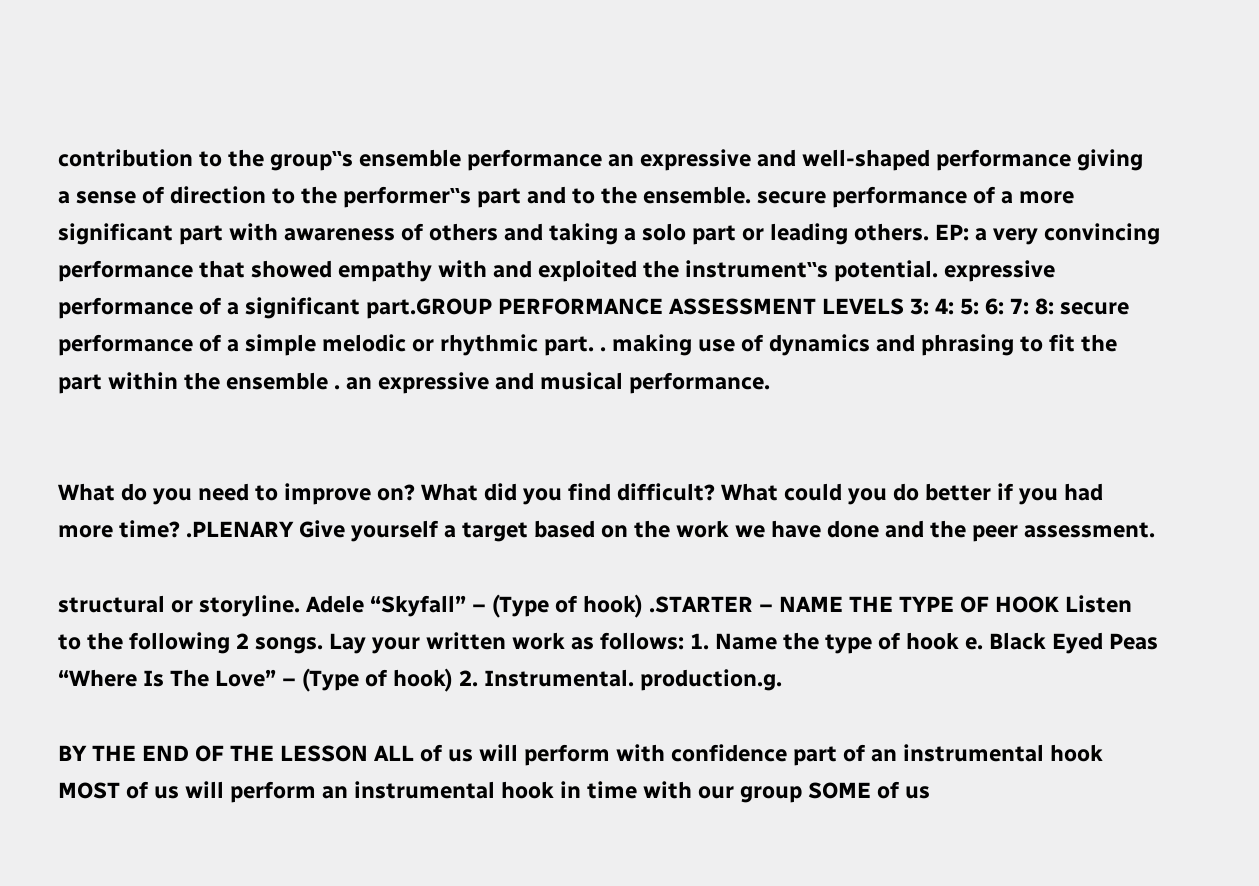contribution to the group‟s ensemble performance an expressive and well-shaped performance giving a sense of direction to the performer‟s part and to the ensemble. secure performance of a more significant part with awareness of others and taking a solo part or leading others. EP: a very convincing performance that showed empathy with and exploited the instrument‟s potential. expressive performance of a significant part.GROUP PERFORMANCE ASSESSMENT LEVELS 3: 4: 5: 6: 7: 8: secure performance of a simple melodic or rhythmic part. . making use of dynamics and phrasing to fit the part within the ensemble . an expressive and musical performance.


What do you need to improve on? What did you find difficult? What could you do better if you had more time? .PLENARY Give yourself a target based on the work we have done and the peer assessment.

structural or storyline. Adele “Skyfall” – (Type of hook) .STARTER – NAME THE TYPE OF HOOK Listen to the following 2 songs. Lay your written work as follows: 1. Name the type of hook e. Black Eyed Peas “Where Is The Love” – (Type of hook) 2. Instrumental. production.g.

BY THE END OF THE LESSON ALL of us will perform with confidence part of an instrumental hook MOST of us will perform an instrumental hook in time with our group SOME of us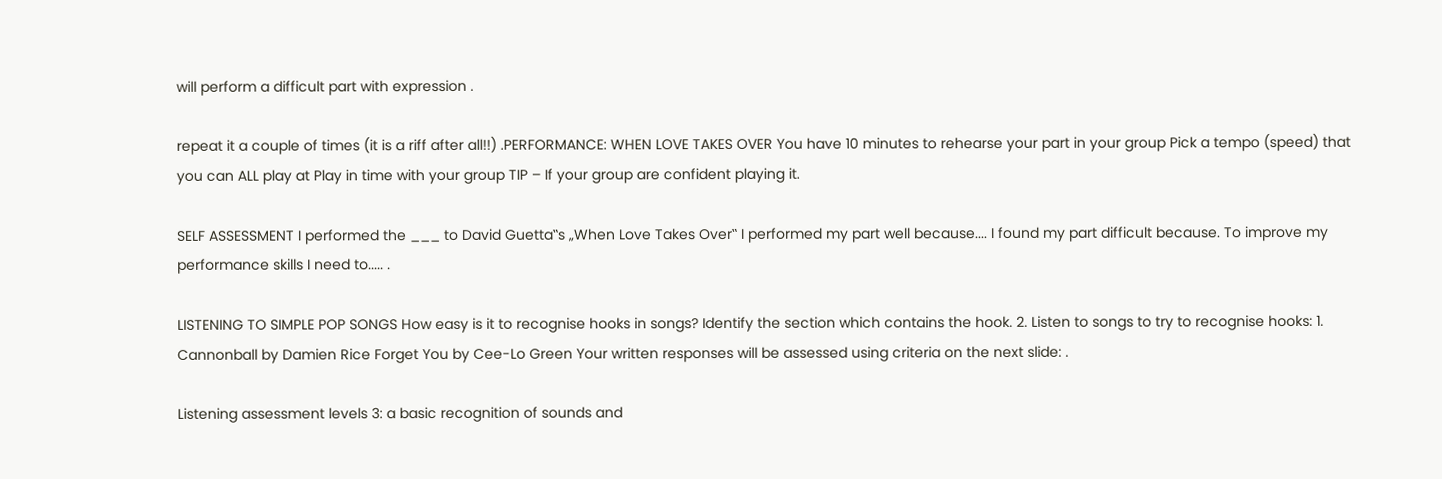will perform a difficult part with expression .

repeat it a couple of times (it is a riff after all!!) .PERFORMANCE: WHEN LOVE TAKES OVER You have 10 minutes to rehearse your part in your group Pick a tempo (speed) that you can ALL play at Play in time with your group TIP – If your group are confident playing it.

SELF ASSESSMENT I performed the ___ to David Guetta‟s „When Love Takes Over‟ I performed my part well because.... I found my part difficult because. To improve my performance skills I need to..... .

LISTENING TO SIMPLE POP SONGS How easy is it to recognise hooks in songs? Identify the section which contains the hook. 2. Listen to songs to try to recognise hooks: 1. Cannonball by Damien Rice Forget You by Cee-Lo Green Your written responses will be assessed using criteria on the next slide: .

Listening assessment levels 3: a basic recognition of sounds and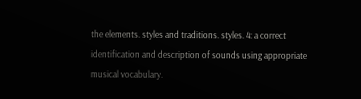the elements. styles and traditions. styles. 4: a correct identification and description of sounds using appropriate musical vocabulary.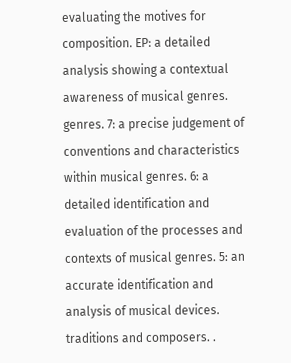evaluating the motives for composition. EP: a detailed analysis showing a contextual awareness of musical genres. genres. 7: a precise judgement of conventions and characteristics within musical genres. 6: a detailed identification and evaluation of the processes and contexts of musical genres. 5: an accurate identification and analysis of musical devices. traditions and composers. .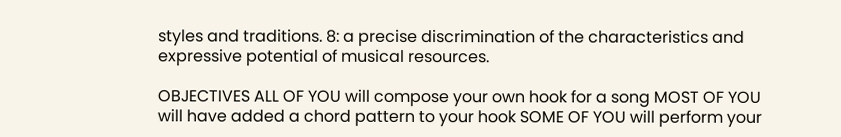styles and traditions. 8: a precise discrimination of the characteristics and expressive potential of musical resources.

OBJECTIVES ALL OF YOU will compose your own hook for a song MOST OF YOU will have added a chord pattern to your hook SOME OF YOU will perform your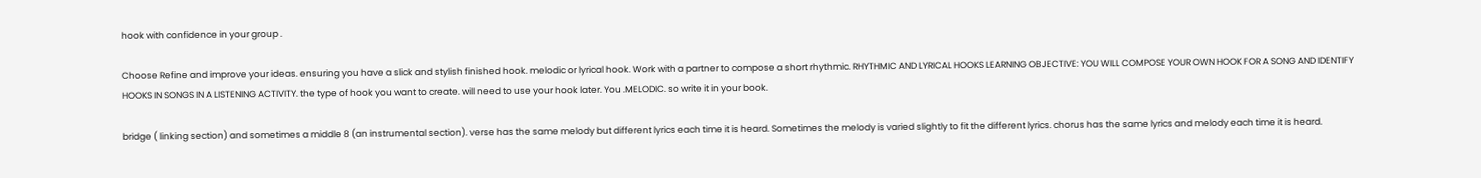hook with confidence in your group .

Choose Refine and improve your ideas. ensuring you have a slick and stylish finished hook. melodic or lyrical hook. Work with a partner to compose a short rhythmic. RHYTHMIC AND LYRICAL HOOKS LEARNING OBJECTIVE: YOU WILL COMPOSE YOUR OWN HOOK FOR A SONG AND IDENTIFY HOOKS IN SONGS IN A LISTENING ACTIVITY. the type of hook you want to create. will need to use your hook later. You .MELODIC. so write it in your book.

bridge ( linking section) and sometimes a middle 8 (an instrumental section). verse has the same melody but different lyrics each time it is heard. Sometimes the melody is varied slightly to fit the different lyrics. chorus has the same lyrics and melody each time it is heard.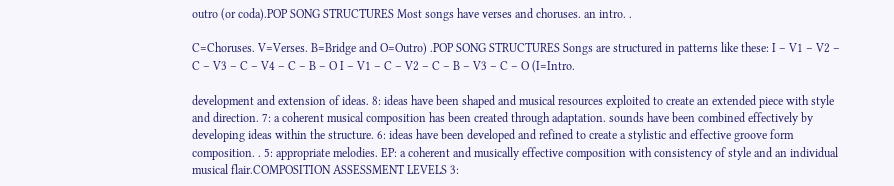outro (or coda).POP SONG STRUCTURES Most songs have verses and choruses. an intro. .

C=Choruses. V=Verses. B=Bridge and O=Outro) .POP SONG STRUCTURES Songs are structured in patterns like these: I – V1 – V2 – C – V3 – C – V4 – C – B – O I – V1 – C – V2 – C – B – V3 – C – O (I=Intro.

development and extension of ideas. 8: ideas have been shaped and musical resources exploited to create an extended piece with style and direction. 7: a coherent musical composition has been created through adaptation. sounds have been combined effectively by developing ideas within the structure. 6: ideas have been developed and refined to create a stylistic and effective groove form composition. . 5: appropriate melodies. EP: a coherent and musically effective composition with consistency of style and an individual musical flair.COMPOSITION ASSESSMENT LEVELS 3: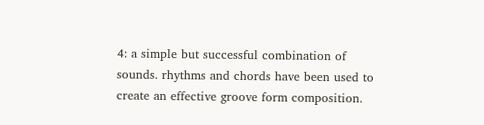4: a simple but successful combination of sounds. rhythms and chords have been used to create an effective groove form composition.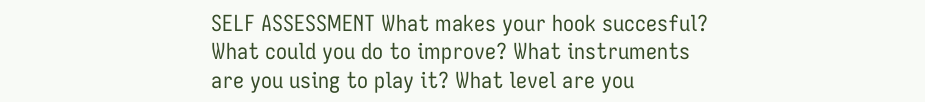SELF ASSESSMENT What makes your hook succesful? What could you do to improve? What instruments are you using to play it? What level are you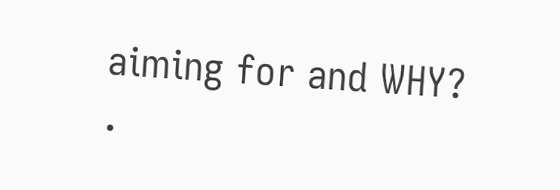aiming for and WHY? .